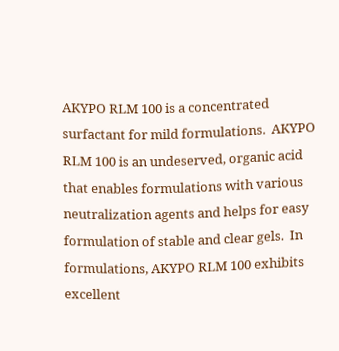AKYPO RLM 100 is a concentrated surfactant for mild formulations.  AKYPO RLM 100 is an undeserved, organic acid that enables formulations with various neutralization agents and helps for easy formulation of stable and clear gels.  In formulations, AKYPO RLM 100 exhibits excellent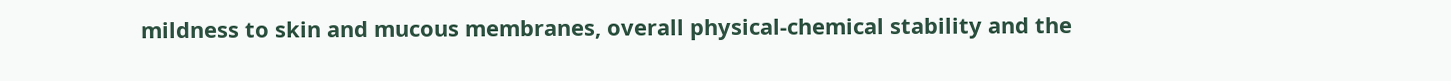mildness to skin and mucous membranes, overall physical-chemical stability and the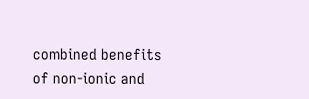combined benefits of non-ionic and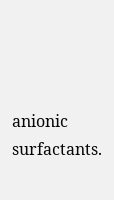anionic surfactants.